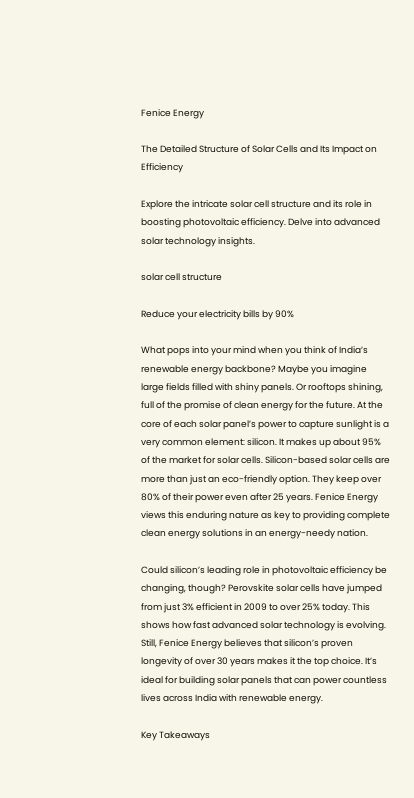Fenice Energy

The Detailed Structure of Solar Cells and Its Impact on Efficiency

Explore the intricate solar cell structure and its role in boosting photovoltaic efficiency. Delve into advanced solar technology insights.

solar cell structure

Reduce your electricity bills by 90%

What pops into your mind when you think of India’s renewable energy backbone? Maybe you imagine large fields filled with shiny panels. Or rooftops shining, full of the promise of clean energy for the future. At the core of each solar panel’s power to capture sunlight is a very common element: silicon. It makes up about 95% of the market for solar cells. Silicon-based solar cells are more than just an eco-friendly option. They keep over 80% of their power even after 25 years. Fenice Energy views this enduring nature as key to providing complete clean energy solutions in an energy-needy nation.

Could silicon’s leading role in photovoltaic efficiency be changing, though? Perovskite solar cells have jumped from just 3% efficient in 2009 to over 25% today. This shows how fast advanced solar technology is evolving. Still, Fenice Energy believes that silicon’s proven longevity of over 30 years makes it the top choice. It’s ideal for building solar panels that can power countless lives across India with renewable energy.

Key Takeaways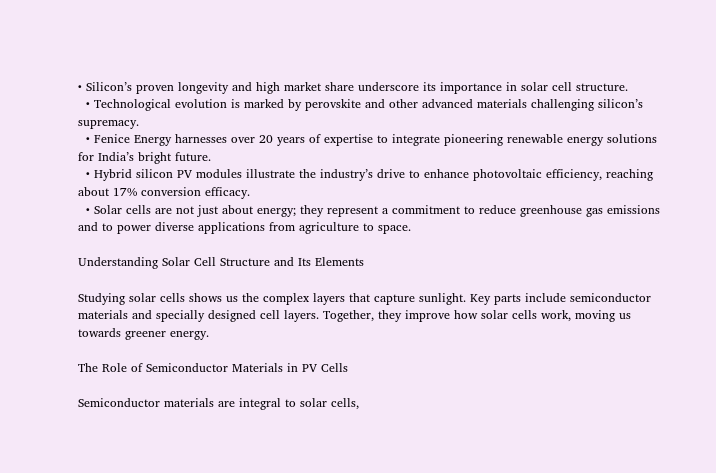• Silicon’s proven longevity and high market share underscore its importance in solar cell structure.
  • Technological evolution is marked by perovskite and other advanced materials challenging silicon’s supremacy.
  • Fenice Energy harnesses over 20 years of expertise to integrate pioneering renewable energy solutions for India’s bright future.
  • Hybrid silicon PV modules illustrate the industry’s drive to enhance photovoltaic efficiency, reaching about 17% conversion efficacy.
  • Solar cells are not just about energy; they represent a commitment to reduce greenhouse gas emissions and to power diverse applications from agriculture to space.

Understanding Solar Cell Structure and Its Elements

Studying solar cells shows us the complex layers that capture sunlight. Key parts include semiconductor materials and specially designed cell layers. Together, they improve how solar cells work, moving us towards greener energy.

The Role of Semiconductor Materials in PV Cells

Semiconductor materials are integral to solar cells,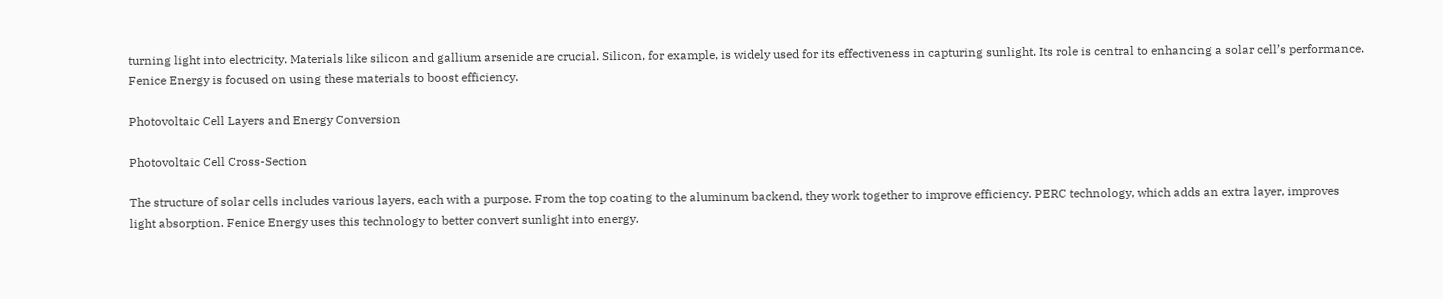turning light into electricity. Materials like silicon and gallium arsenide are crucial. Silicon, for example, is widely used for its effectiveness in capturing sunlight. Its role is central to enhancing a solar cell’s performance. Fenice Energy is focused on using these materials to boost efficiency.

Photovoltaic Cell Layers and Energy Conversion

Photovoltaic Cell Cross-Section

The structure of solar cells includes various layers, each with a purpose. From the top coating to the aluminum backend, they work together to improve efficiency. PERC technology, which adds an extra layer, improves light absorption. Fenice Energy uses this technology to better convert sunlight into energy.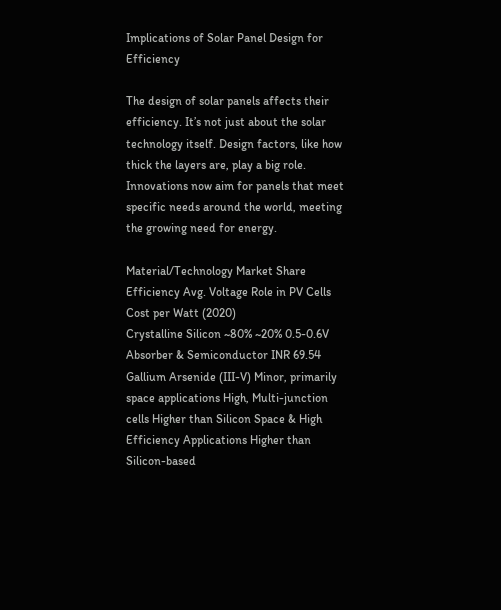Implications of Solar Panel Design for Efficiency

The design of solar panels affects their efficiency. It’s not just about the solar technology itself. Design factors, like how thick the layers are, play a big role. Innovations now aim for panels that meet specific needs around the world, meeting the growing need for energy.

Material/Technology Market Share Efficiency Avg. Voltage Role in PV Cells Cost per Watt (2020)
Crystalline Silicon ~80% ~20% 0.5-0.6V Absorber & Semiconductor INR 69.54
Gallium Arsenide (III-V) Minor, primarily space applications High, Multi-junction cells Higher than Silicon Space & High Efficiency Applications Higher than Silicon-based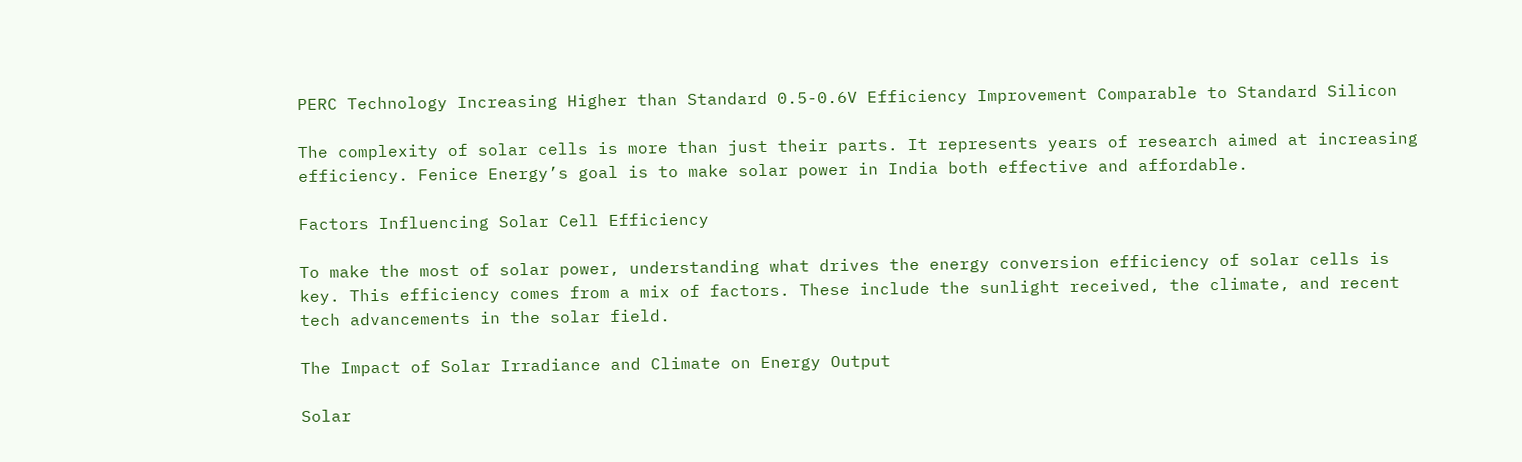PERC Technology Increasing Higher than Standard 0.5-0.6V Efficiency Improvement Comparable to Standard Silicon

The complexity of solar cells is more than just their parts. It represents years of research aimed at increasing efficiency. Fenice Energy’s goal is to make solar power in India both effective and affordable.

Factors Influencing Solar Cell Efficiency

To make the most of solar power, understanding what drives the energy conversion efficiency of solar cells is key. This efficiency comes from a mix of factors. These include the sunlight received, the climate, and recent tech advancements in the solar field.

The Impact of Solar Irradiance and Climate on Energy Output

Solar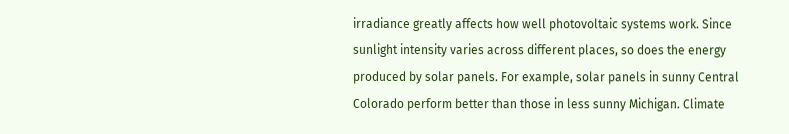irradiance greatly affects how well photovoltaic systems work. Since sunlight intensity varies across different places, so does the energy produced by solar panels. For example, solar panels in sunny Central Colorado perform better than those in less sunny Michigan. Climate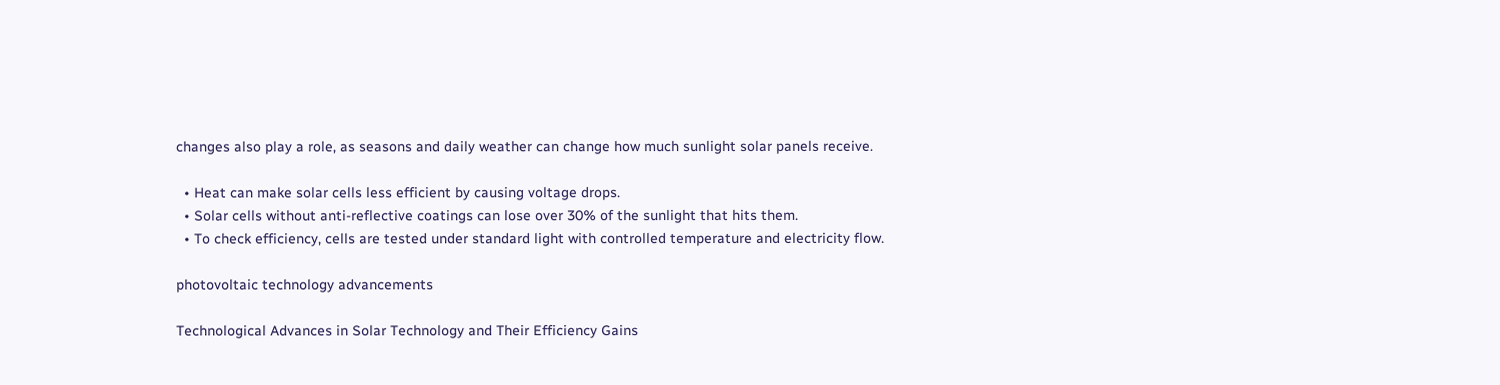changes also play a role, as seasons and daily weather can change how much sunlight solar panels receive.

  • Heat can make solar cells less efficient by causing voltage drops.
  • Solar cells without anti-reflective coatings can lose over 30% of the sunlight that hits them.
  • To check efficiency, cells are tested under standard light with controlled temperature and electricity flow.

photovoltaic technology advancements

Technological Advances in Solar Technology and Their Efficiency Gains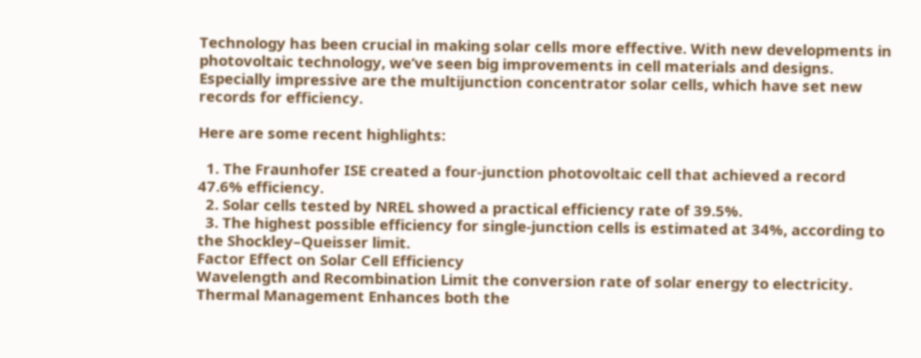Technology has been crucial in making solar cells more effective. With new developments in photovoltaic technology, we’ve seen big improvements in cell materials and designs. Especially impressive are the multijunction concentrator solar cells, which have set new records for efficiency.

Here are some recent highlights:

  1. The Fraunhofer ISE created a four-junction photovoltaic cell that achieved a record 47.6% efficiency.
  2. Solar cells tested by NREL showed a practical efficiency rate of 39.5%.
  3. The highest possible efficiency for single-junction cells is estimated at 34%, according to the Shockley–Queisser limit.
Factor Effect on Solar Cell Efficiency
Wavelength and Recombination Limit the conversion rate of solar energy to electricity.
Thermal Management Enhances both the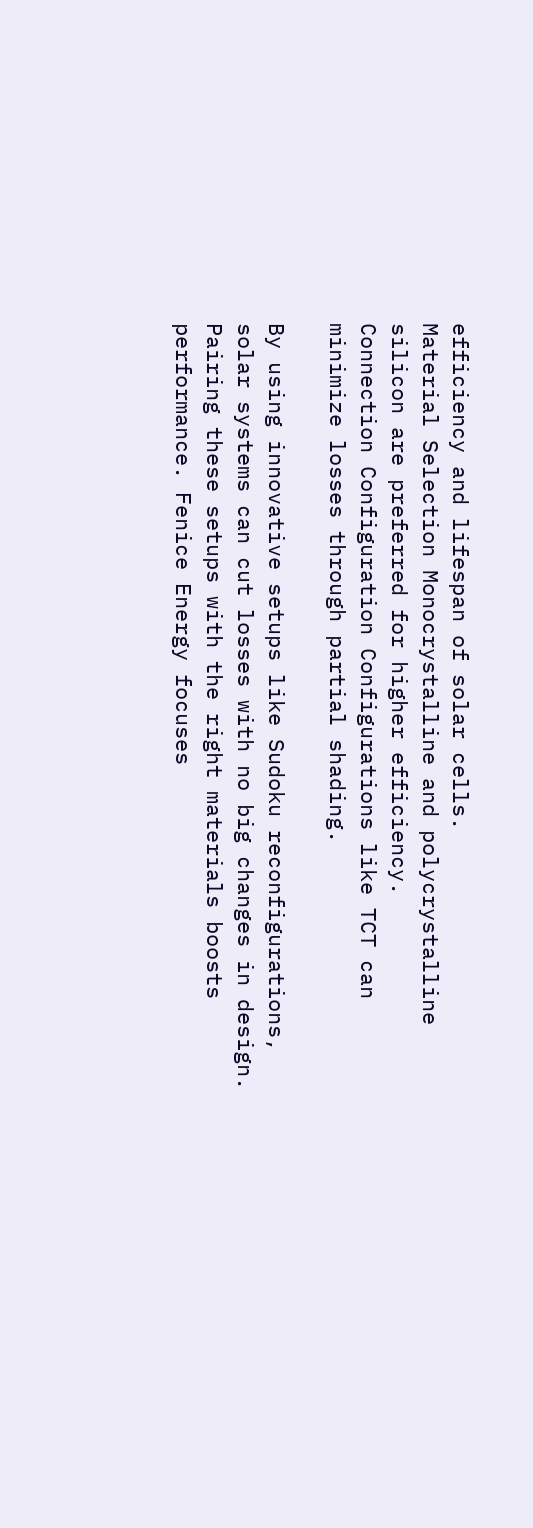efficiency and lifespan of solar cells.
Material Selection Monocrystalline and polycrystalline silicon are preferred for higher efficiency.
Connection Configuration Configurations like TCT can minimize losses through partial shading.

By using innovative setups like Sudoku reconfigurations, solar systems can cut losses with no big changes in design. Pairing these setups with the right materials boosts performance. Fenice Energy focuses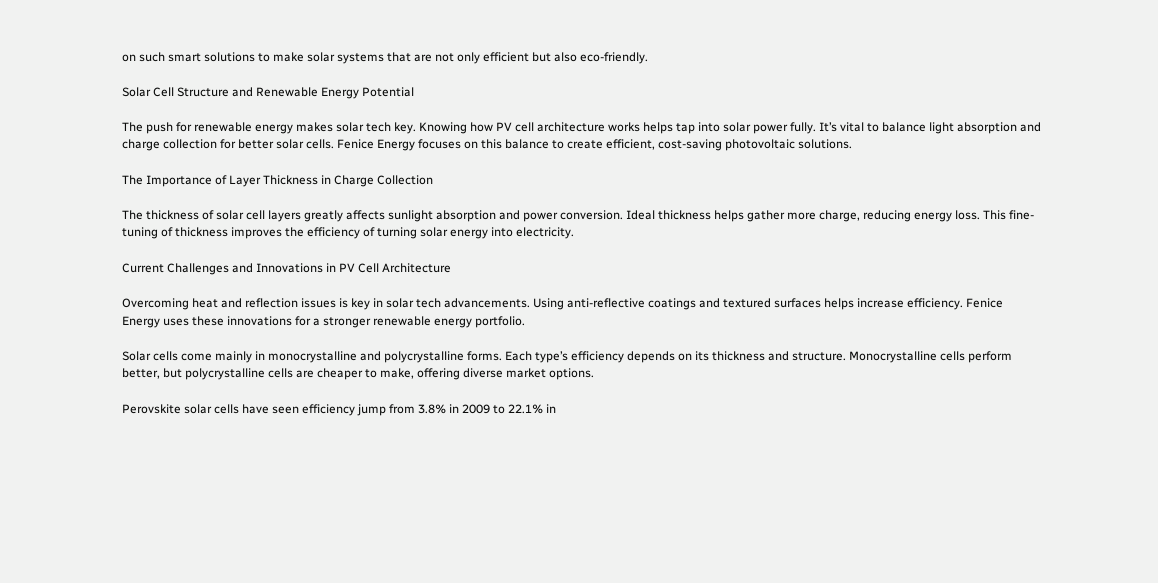on such smart solutions to make solar systems that are not only efficient but also eco-friendly.

Solar Cell Structure and Renewable Energy Potential

The push for renewable energy makes solar tech key. Knowing how PV cell architecture works helps tap into solar power fully. It’s vital to balance light absorption and charge collection for better solar cells. Fenice Energy focuses on this balance to create efficient, cost-saving photovoltaic solutions.

The Importance of Layer Thickness in Charge Collection

The thickness of solar cell layers greatly affects sunlight absorption and power conversion. Ideal thickness helps gather more charge, reducing energy loss. This fine-tuning of thickness improves the efficiency of turning solar energy into electricity.

Current Challenges and Innovations in PV Cell Architecture

Overcoming heat and reflection issues is key in solar tech advancements. Using anti-reflective coatings and textured surfaces helps increase efficiency. Fenice Energy uses these innovations for a stronger renewable energy portfolio.

Solar cells come mainly in monocrystalline and polycrystalline forms. Each type’s efficiency depends on its thickness and structure. Monocrystalline cells perform better, but polycrystalline cells are cheaper to make, offering diverse market options.

Perovskite solar cells have seen efficiency jump from 3.8% in 2009 to 22.1% in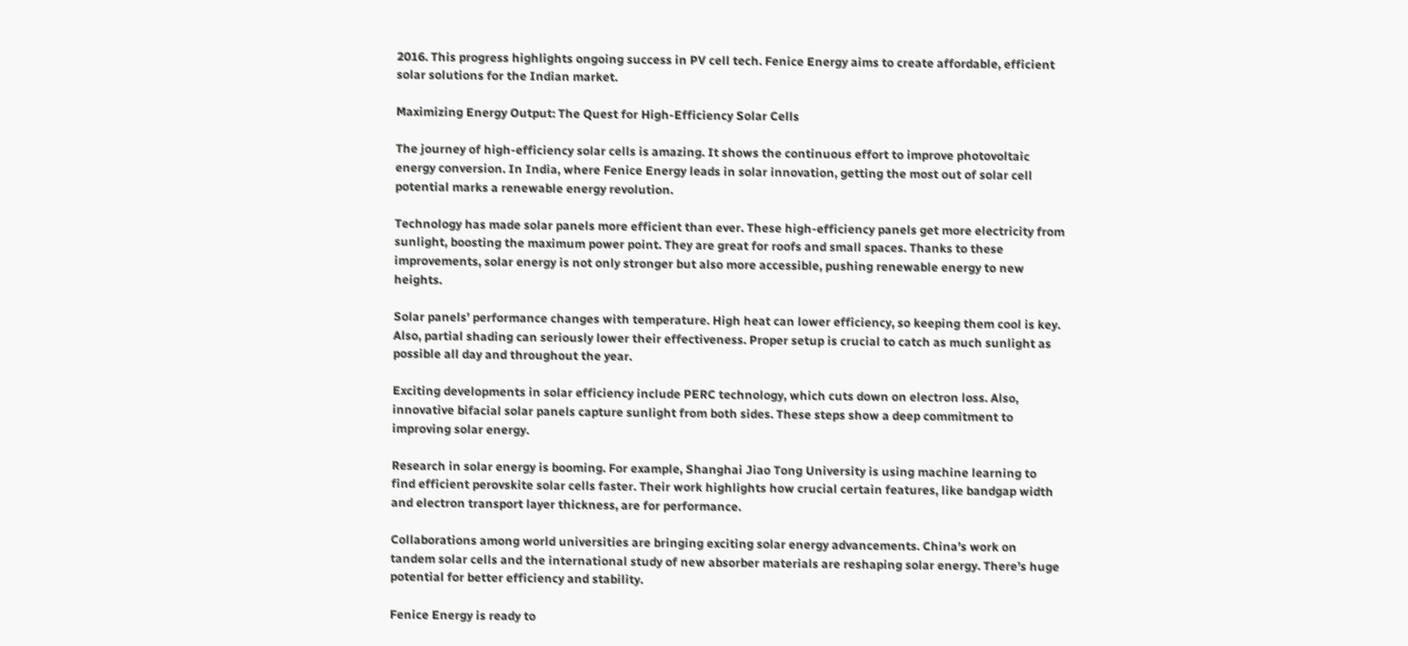2016. This progress highlights ongoing success in PV cell tech. Fenice Energy aims to create affordable, efficient solar solutions for the Indian market.

Maximizing Energy Output: The Quest for High-Efficiency Solar Cells

The journey of high-efficiency solar cells is amazing. It shows the continuous effort to improve photovoltaic energy conversion. In India, where Fenice Energy leads in solar innovation, getting the most out of solar cell potential marks a renewable energy revolution.

Technology has made solar panels more efficient than ever. These high-efficiency panels get more electricity from sunlight, boosting the maximum power point. They are great for roofs and small spaces. Thanks to these improvements, solar energy is not only stronger but also more accessible, pushing renewable energy to new heights.

Solar panels’ performance changes with temperature. High heat can lower efficiency, so keeping them cool is key. Also, partial shading can seriously lower their effectiveness. Proper setup is crucial to catch as much sunlight as possible all day and throughout the year.

Exciting developments in solar efficiency include PERC technology, which cuts down on electron loss. Also, innovative bifacial solar panels capture sunlight from both sides. These steps show a deep commitment to improving solar energy.

Research in solar energy is booming. For example, Shanghai Jiao Tong University is using machine learning to find efficient perovskite solar cells faster. Their work highlights how crucial certain features, like bandgap width and electron transport layer thickness, are for performance.

Collaborations among world universities are bringing exciting solar energy advancements. China’s work on tandem solar cells and the international study of new absorber materials are reshaping solar energy. There’s huge potential for better efficiency and stability.

Fenice Energy is ready to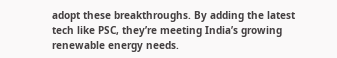adopt these breakthroughs. By adding the latest tech like PSC, they’re meeting India’s growing renewable energy needs.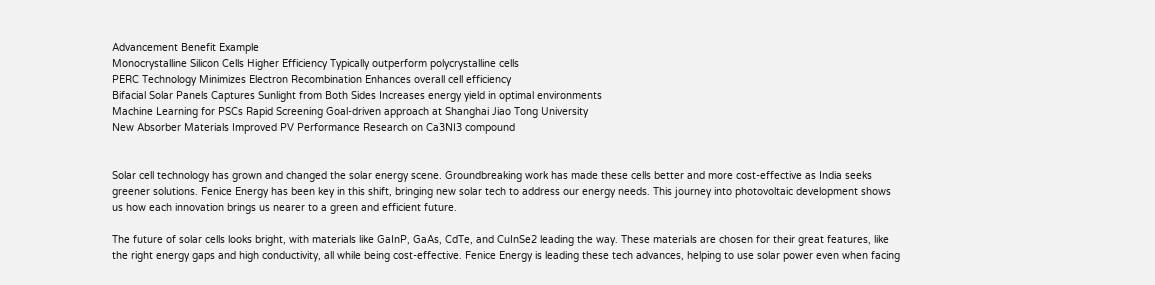Advancement Benefit Example
Monocrystalline Silicon Cells Higher Efficiency Typically outperform polycrystalline cells
PERC Technology Minimizes Electron Recombination Enhances overall cell efficiency
Bifacial Solar Panels Captures Sunlight from Both Sides Increases energy yield in optimal environments
Machine Learning for PSCs Rapid Screening Goal-driven approach at Shanghai Jiao Tong University
New Absorber Materials Improved PV Performance Research on Ca3NI3 compound


Solar cell technology has grown and changed the solar energy scene. Groundbreaking work has made these cells better and more cost-effective as India seeks greener solutions. Fenice Energy has been key in this shift, bringing new solar tech to address our energy needs. This journey into photovoltaic development shows us how each innovation brings us nearer to a green and efficient future.

The future of solar cells looks bright, with materials like GaInP, GaAs, CdTe, and CuInSe2 leading the way. These materials are chosen for their great features, like the right energy gaps and high conductivity, all while being cost-effective. Fenice Energy is leading these tech advances, helping to use solar power even when facing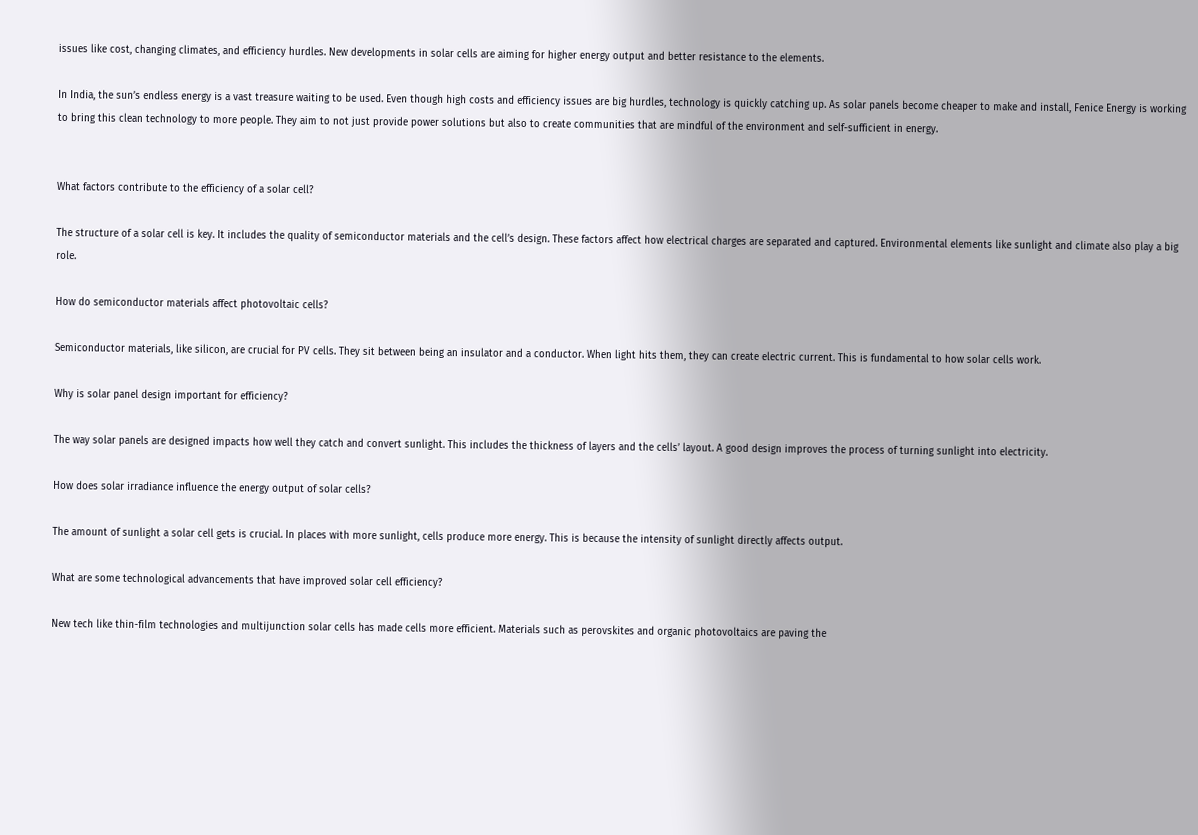issues like cost, changing climates, and efficiency hurdles. New developments in solar cells are aiming for higher energy output and better resistance to the elements.

In India, the sun’s endless energy is a vast treasure waiting to be used. Even though high costs and efficiency issues are big hurdles, technology is quickly catching up. As solar panels become cheaper to make and install, Fenice Energy is working to bring this clean technology to more people. They aim to not just provide power solutions but also to create communities that are mindful of the environment and self-sufficient in energy.


What factors contribute to the efficiency of a solar cell?

The structure of a solar cell is key. It includes the quality of semiconductor materials and the cell’s design. These factors affect how electrical charges are separated and captured. Environmental elements like sunlight and climate also play a big role.

How do semiconductor materials affect photovoltaic cells?

Semiconductor materials, like silicon, are crucial for PV cells. They sit between being an insulator and a conductor. When light hits them, they can create electric current. This is fundamental to how solar cells work.

Why is solar panel design important for efficiency?

The way solar panels are designed impacts how well they catch and convert sunlight. This includes the thickness of layers and the cells’ layout. A good design improves the process of turning sunlight into electricity.

How does solar irradiance influence the energy output of solar cells?

The amount of sunlight a solar cell gets is crucial. In places with more sunlight, cells produce more energy. This is because the intensity of sunlight directly affects output.

What are some technological advancements that have improved solar cell efficiency?

New tech like thin-film technologies and multijunction solar cells has made cells more efficient. Materials such as perovskites and organic photovoltaics are paving the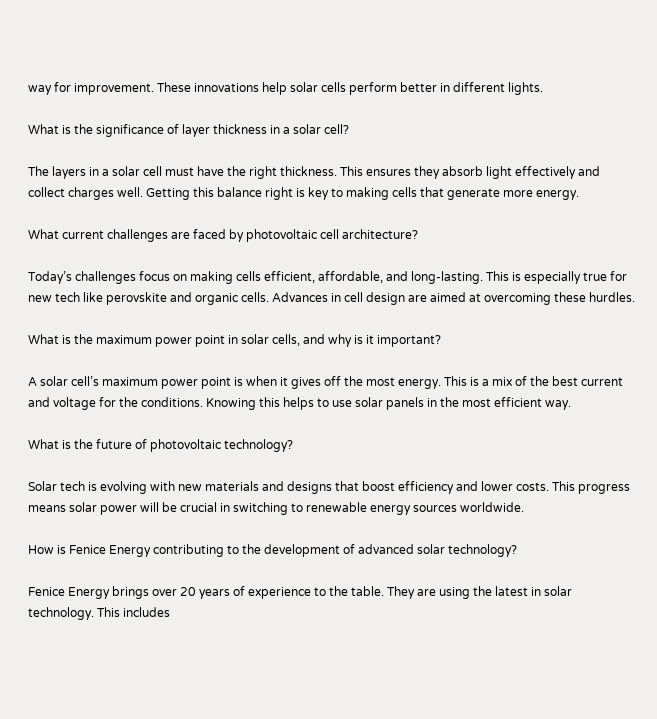way for improvement. These innovations help solar cells perform better in different lights.

What is the significance of layer thickness in a solar cell?

The layers in a solar cell must have the right thickness. This ensures they absorb light effectively and collect charges well. Getting this balance right is key to making cells that generate more energy.

What current challenges are faced by photovoltaic cell architecture?

Today’s challenges focus on making cells efficient, affordable, and long-lasting. This is especially true for new tech like perovskite and organic cells. Advances in cell design are aimed at overcoming these hurdles.

What is the maximum power point in solar cells, and why is it important?

A solar cell’s maximum power point is when it gives off the most energy. This is a mix of the best current and voltage for the conditions. Knowing this helps to use solar panels in the most efficient way.

What is the future of photovoltaic technology?

Solar tech is evolving with new materials and designs that boost efficiency and lower costs. This progress means solar power will be crucial in switching to renewable energy sources worldwide.

How is Fenice Energy contributing to the development of advanced solar technology?

Fenice Energy brings over 20 years of experience to the table. They are using the latest in solar technology. This includes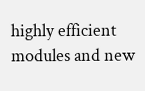highly efficient modules and new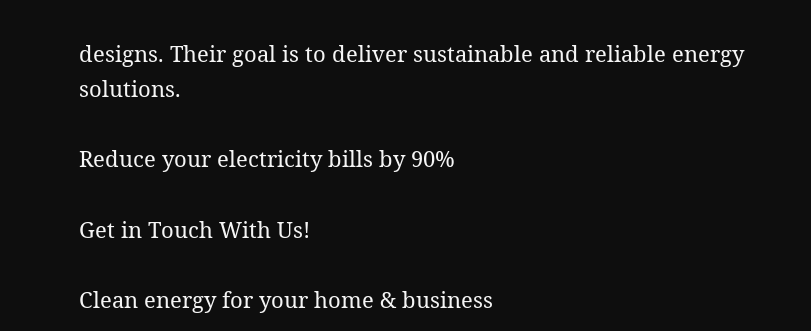designs. Their goal is to deliver sustainable and reliable energy solutions.

Reduce your electricity bills by 90%

Get in Touch With Us!

Clean energy for your home & business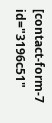[contact-form-7 id="3196c51"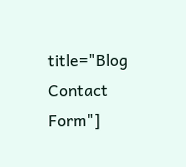title="Blog Contact Form"]